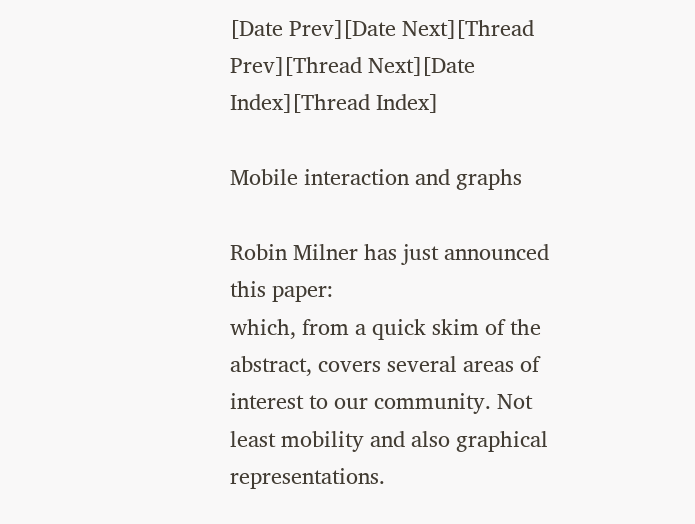[Date Prev][Date Next][Thread Prev][Thread Next][Date Index][Thread Index]

Mobile interaction and graphs

Robin Milner has just announced this paper:
which, from a quick skim of the abstract, covers several areas of
interest to our community. Not least mobility and also graphical
representations.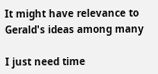It might have relevance to Gerald's ideas among many

I just need time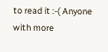to read it :-( Anyone with more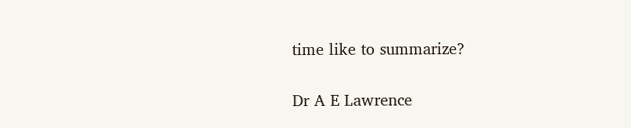time like to summarize?

Dr A E Lawrence